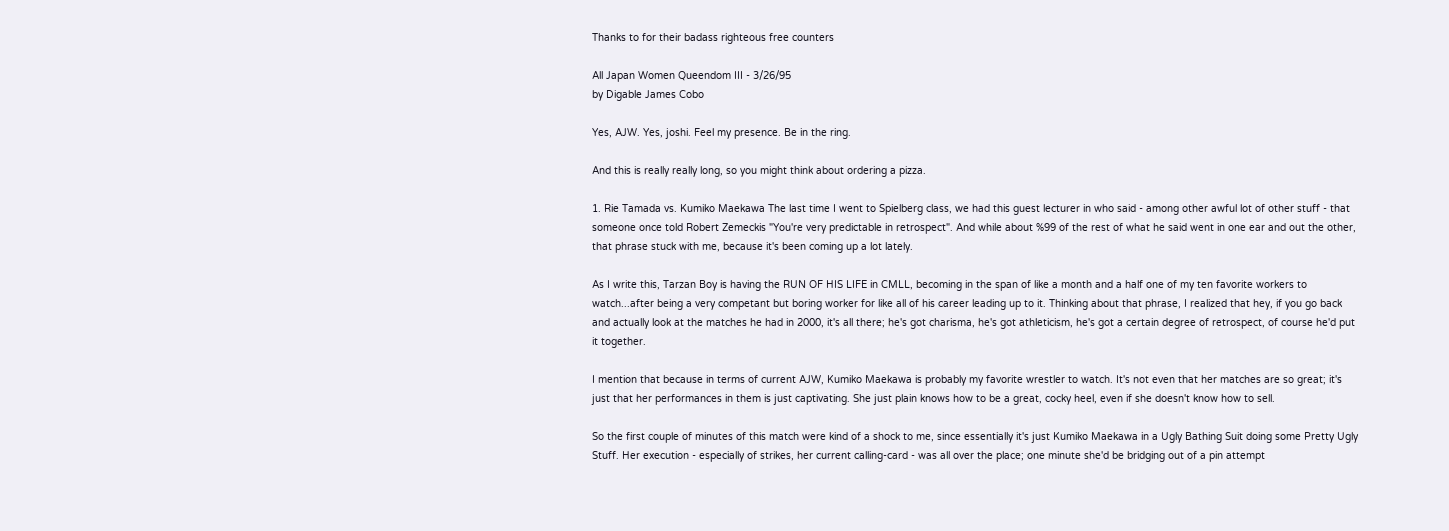Thanks to for their badass righteous free counters

All Japan Women Queendom III - 3/26/95
by Digable James Cobo

Yes, AJW. Yes, joshi. Feel my presence. Be in the ring.

And this is really really long, so you might think about ordering a pizza.

1. Rie Tamada vs. Kumiko Maekawa The last time I went to Spielberg class, we had this guest lecturer in who said - among other awful lot of other stuff - that someone once told Robert Zemeckis "You're very predictable in retrospect". And while about %99 of the rest of what he said went in one ear and out the other, that phrase stuck with me, because it's been coming up a lot lately.

As I write this, Tarzan Boy is having the RUN OF HIS LIFE in CMLL, becoming in the span of like a month and a half one of my ten favorite workers to watch...after being a very competant but boring worker for like all of his career leading up to it. Thinking about that phrase, I realized that hey, if you go back and actually look at the matches he had in 2000, it's all there; he's got charisma, he's got athleticism, he's got a certain degree of retrospect, of course he'd put it together.

I mention that because in terms of current AJW, Kumiko Maekawa is probably my favorite wrestler to watch. It's not even that her matches are so great; it's just that her performances in them is just captivating. She just plain knows how to be a great, cocky heel, even if she doesn't know how to sell.

So the first couple of minutes of this match were kind of a shock to me, since essentially it's just Kumiko Maekawa in a Ugly Bathing Suit doing some Pretty Ugly Stuff. Her execution - especially of strikes, her current calling-card - was all over the place; one minute she'd be bridging out of a pin attempt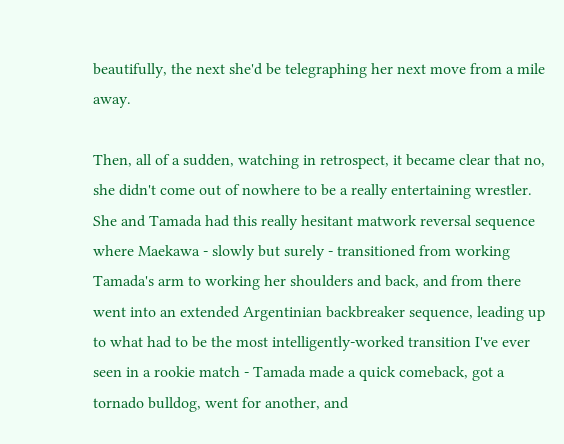beautifully, the next she'd be telegraphing her next move from a mile away.

Then, all of a sudden, watching in retrospect, it became clear that no, she didn't come out of nowhere to be a really entertaining wrestler. She and Tamada had this really hesitant matwork reversal sequence where Maekawa - slowly but surely - transitioned from working Tamada's arm to working her shoulders and back, and from there went into an extended Argentinian backbreaker sequence, leading up to what had to be the most intelligently-worked transition I've ever seen in a rookie match - Tamada made a quick comeback, got a tornado bulldog, went for another, and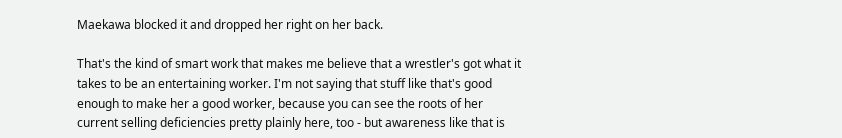Maekawa blocked it and dropped her right on her back.

That's the kind of smart work that makes me believe that a wrestler's got what it takes to be an entertaining worker. I'm not saying that stuff like that's good enough to make her a good worker, because you can see the roots of her current selling deficiencies pretty plainly here, too - but awareness like that is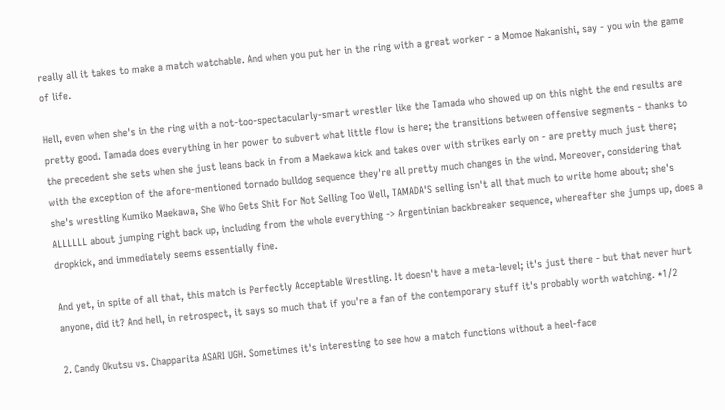really all it takes to make a match watchable. And when you put her in the ring with a great worker - a Momoe Nakanishi, say - you win the game of life.

Hell, even when she's in the ring with a not-too-spectacularly-smart wrestler like the Tamada who showed up on this night the end results are pretty good. Tamada does everything in her power to subvert what little flow is here; the transitions between offensive segments - thanks to the precedent she sets when she just leans back in from a Maekawa kick and takes over with strikes early on - are pretty much just there; with the exception of the afore-mentioned tornado bulldog sequence they're all pretty much changes in the wind. Moreover, considering that she's wrestling Kumiko Maekawa, She Who Gets Shit For Not Selling Too Well, TAMADA'S selling isn't all that much to write home about; she's ALLLLLL about jumping right back up, including from the whole everything -> Argentinian backbreaker sequence, whereafter she jumps up, does a dropkick, and immediately seems essentially fine.

And yet, in spite of all that, this match is Perfectly Acceptable Wrestling. It doesn't have a meta-level; it's just there - but that never hurt anyone, did it? And hell, in retrospect, it says so much that if you're a fan of the contemporary stuff it's probably worth watching. *1/2

2. Candy Okutsu vs. Chapparita ASARI UGH. Sometimes it's interesting to see how a match functions without a heel-face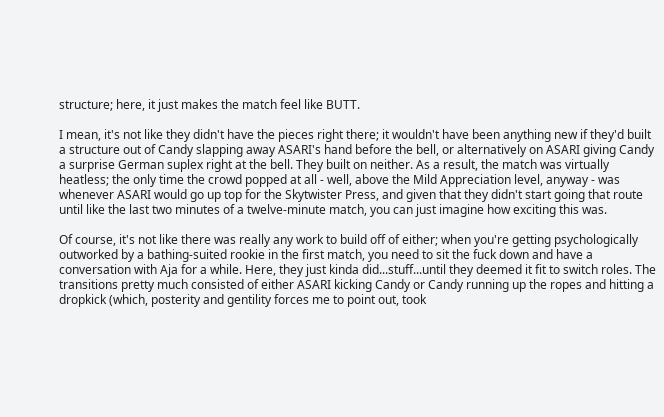structure; here, it just makes the match feel like BUTT.

I mean, it's not like they didn't have the pieces right there; it wouldn't have been anything new if they'd built a structure out of Candy slapping away ASARI's hand before the bell, or alternatively on ASARI giving Candy a surprise German suplex right at the bell. They built on neither. As a result, the match was virtually heatless; the only time the crowd popped at all - well, above the Mild Appreciation level, anyway - was whenever ASARI would go up top for the Skytwister Press, and given that they didn't start going that route until like the last two minutes of a twelve-minute match, you can just imagine how exciting this was.

Of course, it's not like there was really any work to build off of either; when you're getting psychologically outworked by a bathing-suited rookie in the first match, you need to sit the fuck down and have a conversation with Aja for a while. Here, they just kinda did...stuff...until they deemed it fit to switch roles. The transitions pretty much consisted of either ASARI kicking Candy or Candy running up the ropes and hitting a dropkick (which, posterity and gentility forces me to point out, took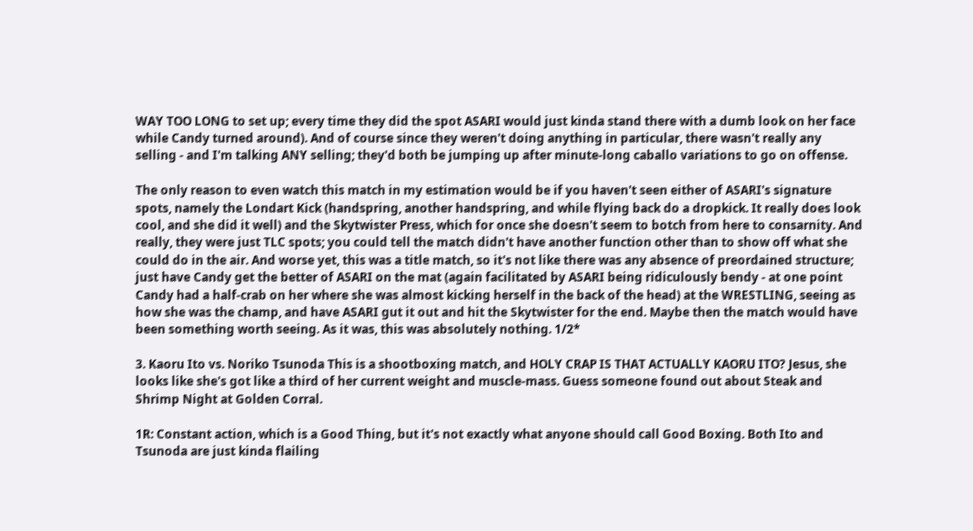WAY TOO LONG to set up; every time they did the spot ASARI would just kinda stand there with a dumb look on her face while Candy turned around). And of course since they weren't doing anything in particular, there wasn't really any selling - and I'm talking ANY selling; they'd both be jumping up after minute-long caballo variations to go on offense.

The only reason to even watch this match in my estimation would be if you haven't seen either of ASARI's signature spots, namely the Londart Kick (handspring, another handspring, and while flying back do a dropkick. It really does look cool, and she did it well) and the Skytwister Press, which for once she doesn't seem to botch from here to consarnity. And really, they were just TLC spots; you could tell the match didn't have another function other than to show off what she could do in the air. And worse yet, this was a title match, so it's not like there was any absence of preordained structure; just have Candy get the better of ASARI on the mat (again facilitated by ASARI being ridiculously bendy - at one point Candy had a half-crab on her where she was almost kicking herself in the back of the head) at the WRESTLING, seeing as how she was the champ, and have ASARI gut it out and hit the Skytwister for the end. Maybe then the match would have been something worth seeing. As it was, this was absolutely nothing. 1/2*

3. Kaoru Ito vs. Noriko Tsunoda This is a shootboxing match, and HOLY CRAP IS THAT ACTUALLY KAORU ITO? Jesus, she looks like she's got like a third of her current weight and muscle-mass. Guess someone found out about Steak and Shrimp Night at Golden Corral.

1R: Constant action, which is a Good Thing, but it's not exactly what anyone should call Good Boxing. Both Ito and Tsunoda are just kinda flailing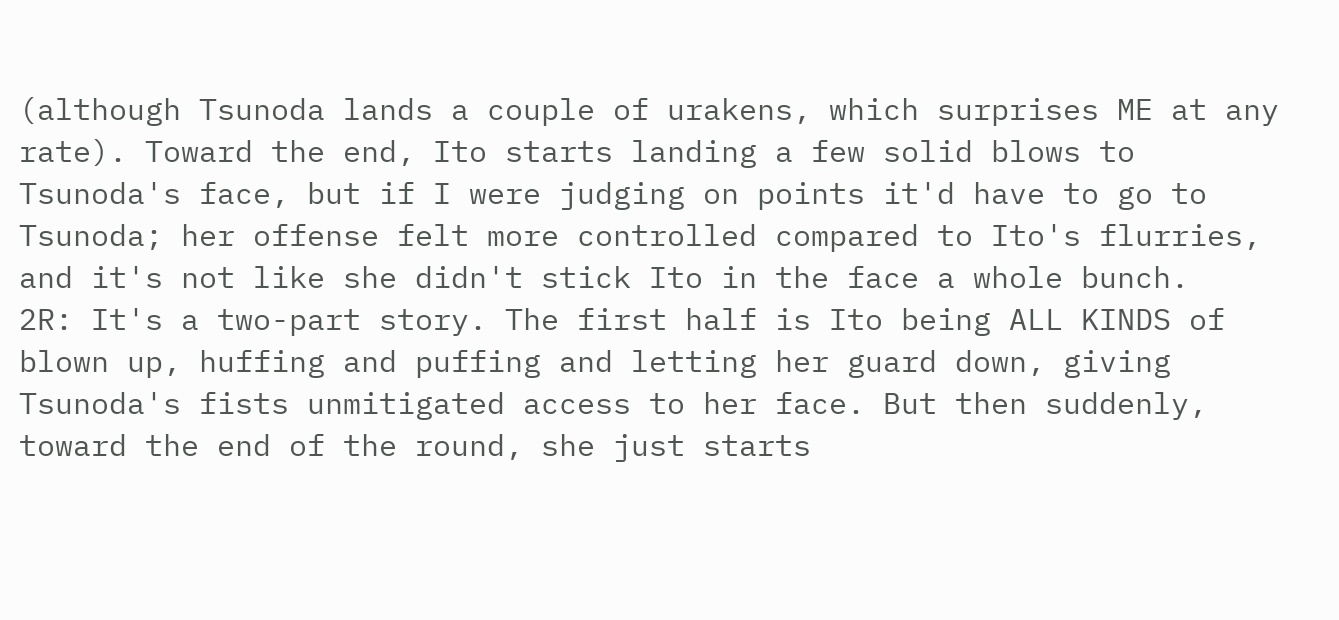(although Tsunoda lands a couple of urakens, which surprises ME at any rate). Toward the end, Ito starts landing a few solid blows to Tsunoda's face, but if I were judging on points it'd have to go to Tsunoda; her offense felt more controlled compared to Ito's flurries, and it's not like she didn't stick Ito in the face a whole bunch.
2R: It's a two-part story. The first half is Ito being ALL KINDS of blown up, huffing and puffing and letting her guard down, giving Tsunoda's fists unmitigated access to her face. But then suddenly, toward the end of the round, she just starts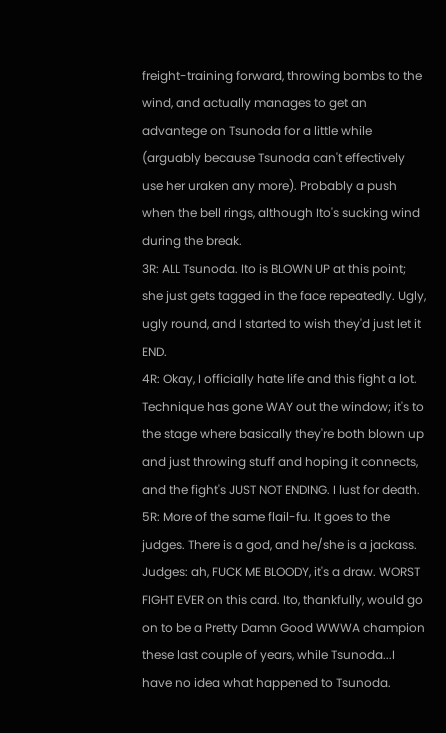freight-training forward, throwing bombs to the wind, and actually manages to get an advantege on Tsunoda for a little while (arguably because Tsunoda can't effectively use her uraken any more). Probably a push when the bell rings, although Ito's sucking wind during the break.
3R: ALL Tsunoda. Ito is BLOWN UP at this point; she just gets tagged in the face repeatedly. Ugly, ugly round, and I started to wish they'd just let it END.
4R: Okay, I officially hate life and this fight a lot. Technique has gone WAY out the window; it's to the stage where basically they're both blown up and just throwing stuff and hoping it connects, and the fight's JUST NOT ENDING. I lust for death.
5R: More of the same flail-fu. It goes to the judges. There is a god, and he/she is a jackass.
Judges: ah, FUCK ME BLOODY, it's a draw. WORST FIGHT EVER on this card. Ito, thankfully, would go on to be a Pretty Damn Good WWWA champion these last couple of years, while Tsunoda...I have no idea what happened to Tsunoda.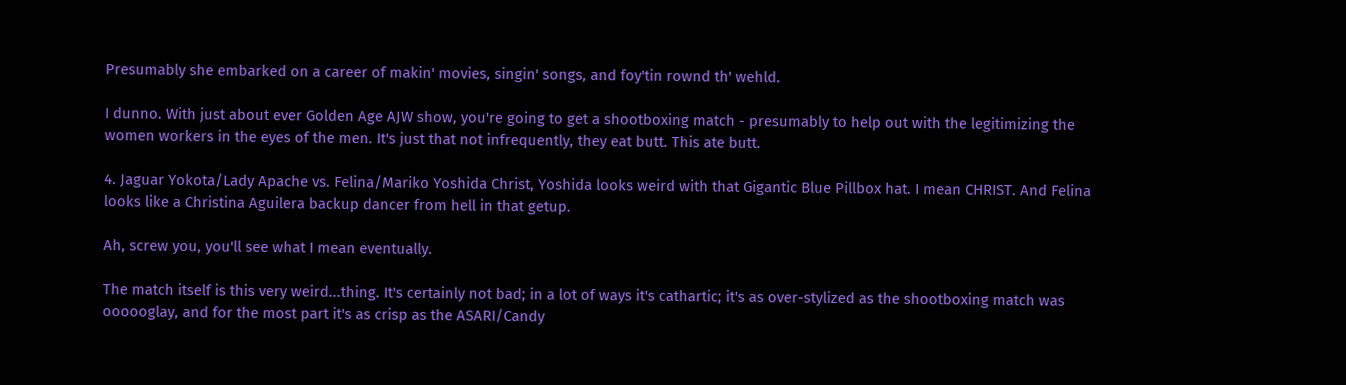Presumably she embarked on a career of makin' movies, singin' songs, and foy'tin rownd th' wehld.

I dunno. With just about ever Golden Age AJW show, you're going to get a shootboxing match - presumably to help out with the legitimizing the women workers in the eyes of the men. It's just that not infrequently, they eat butt. This ate butt.

4. Jaguar Yokota/Lady Apache vs. Felina/Mariko Yoshida Christ, Yoshida looks weird with that Gigantic Blue Pillbox hat. I mean CHRIST. And Felina looks like a Christina Aguilera backup dancer from hell in that getup.

Ah, screw you, you'll see what I mean eventually.

The match itself is this very weird...thing. It's certainly not bad; in a lot of ways it's cathartic; it's as over-stylized as the shootboxing match was oooooglay, and for the most part it's as crisp as the ASARI/Candy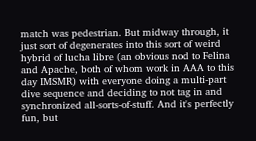match was pedestrian. But midway through, it just sort of degenerates into this sort of weird hybrid of lucha libre (an obvious nod to Felina and Apache, both of whom work in AAA to this day IMSMR) with everyone doing a multi-part dive sequence and deciding to not tag in and synchronized all-sorts-of-stuff. And it's perfectly fun, but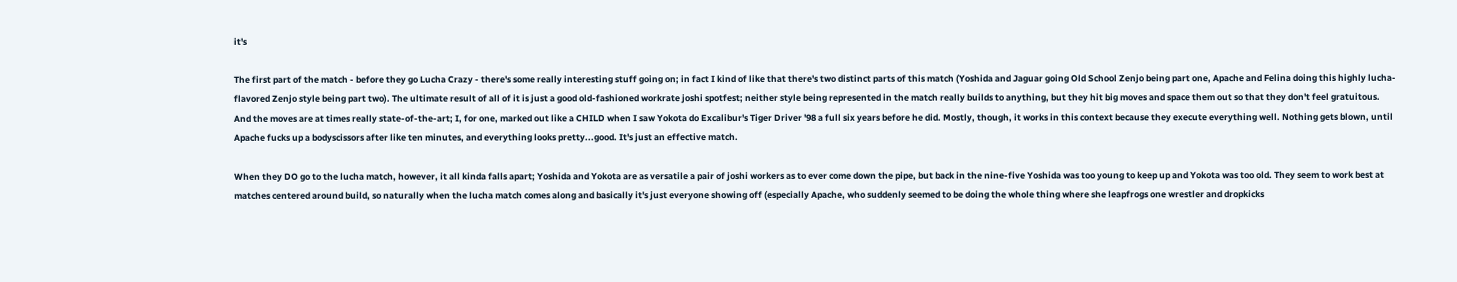it's

The first part of the match - before they go Lucha Crazy - there's some really interesting stuff going on; in fact I kind of like that there's two distinct parts of this match (Yoshida and Jaguar going Old School Zenjo being part one, Apache and Felina doing this highly lucha-flavored Zenjo style being part two). The ultimate result of all of it is just a good old-fashioned workrate joshi spotfest; neither style being represented in the match really builds to anything, but they hit big moves and space them out so that they don't feel gratuitous. And the moves are at times really state-of-the-art; I, for one, marked out like a CHILD when I saw Yokota do Excalibur's Tiger Driver '98 a full six years before he did. Mostly, though, it works in this context because they execute everything well. Nothing gets blown, until Apache fucks up a bodyscissors after like ten minutes, and everything looks pretty...good. It's just an effective match.

When they DO go to the lucha match, however, it all kinda falls apart; Yoshida and Yokota are as versatile a pair of joshi workers as to ever come down the pipe, but back in the nine-five Yoshida was too young to keep up and Yokota was too old. They seem to work best at matches centered around build, so naturally when the lucha match comes along and basically it's just everyone showing off (especially Apache, who suddenly seemed to be doing the whole thing where she leapfrogs one wrestler and dropkicks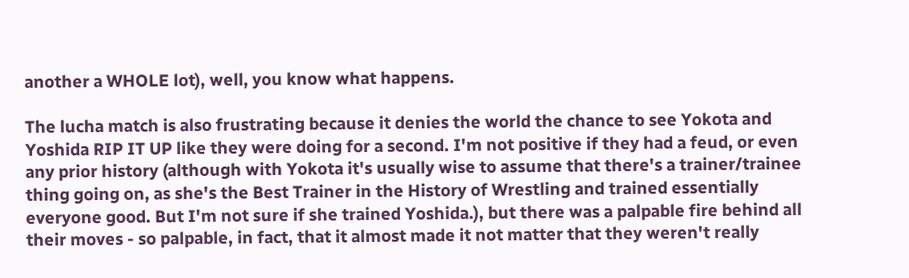another a WHOLE lot), well, you know what happens.

The lucha match is also frustrating because it denies the world the chance to see Yokota and Yoshida RIP IT UP like they were doing for a second. I'm not positive if they had a feud, or even any prior history (although with Yokota it's usually wise to assume that there's a trainer/trainee thing going on, as she's the Best Trainer in the History of Wrestling and trained essentially everyone good. But I'm not sure if she trained Yoshida.), but there was a palpable fire behind all their moves - so palpable, in fact, that it almost made it not matter that they weren't really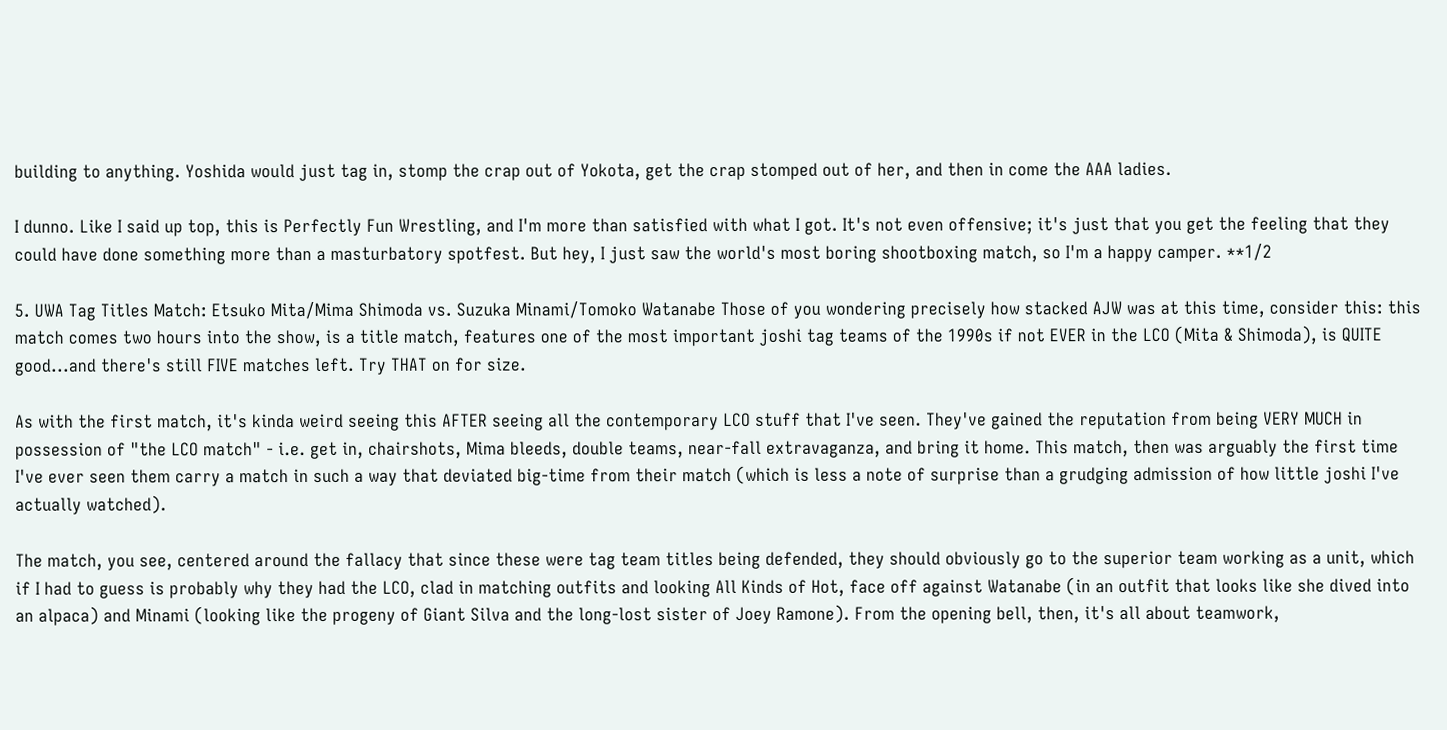building to anything. Yoshida would just tag in, stomp the crap out of Yokota, get the crap stomped out of her, and then in come the AAA ladies.

I dunno. Like I said up top, this is Perfectly Fun Wrestling, and I'm more than satisfied with what I got. It's not even offensive; it's just that you get the feeling that they could have done something more than a masturbatory spotfest. But hey, I just saw the world's most boring shootboxing match, so I'm a happy camper. **1/2

5. UWA Tag Titles Match: Etsuko Mita/Mima Shimoda vs. Suzuka Minami/Tomoko Watanabe Those of you wondering precisely how stacked AJW was at this time, consider this: this match comes two hours into the show, is a title match, features one of the most important joshi tag teams of the 1990s if not EVER in the LCO (Mita & Shimoda), is QUITE good...and there's still FIVE matches left. Try THAT on for size.

As with the first match, it's kinda weird seeing this AFTER seeing all the contemporary LCO stuff that I've seen. They've gained the reputation from being VERY MUCH in possession of "the LCO match" - i.e. get in, chairshots, Mima bleeds, double teams, near-fall extravaganza, and bring it home. This match, then was arguably the first time I've ever seen them carry a match in such a way that deviated big-time from their match (which is less a note of surprise than a grudging admission of how little joshi I've actually watched).

The match, you see, centered around the fallacy that since these were tag team titles being defended, they should obviously go to the superior team working as a unit, which if I had to guess is probably why they had the LCO, clad in matching outfits and looking All Kinds of Hot, face off against Watanabe (in an outfit that looks like she dived into an alpaca) and Minami (looking like the progeny of Giant Silva and the long-lost sister of Joey Ramone). From the opening bell, then, it's all about teamwork,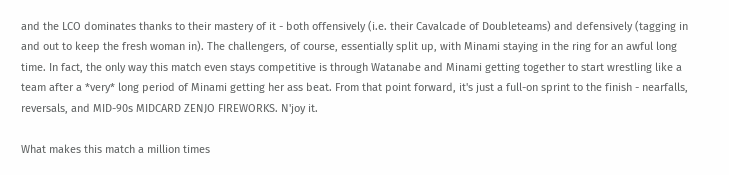and the LCO dominates thanks to their mastery of it - both offensively (i.e. their Cavalcade of Doubleteams) and defensively (tagging in and out to keep the fresh woman in). The challengers, of course, essentially split up, with Minami staying in the ring for an awful long time. In fact, the only way this match even stays competitive is through Watanabe and Minami getting together to start wrestling like a team after a *very* long period of Minami getting her ass beat. From that point forward, it's just a full-on sprint to the finish - nearfalls, reversals, and MID-90s MIDCARD ZENJO FIREWORKS. N'joy it.

What makes this match a million times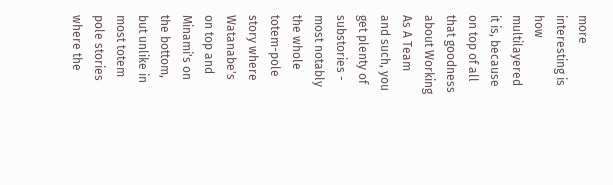more interesting is how multilayered it is, because on top of all that goodness about Working As A Team and such, you get plenty of substories - most notably the whole totem-pole story where Watanabe's on top and Minami's on the bottom, but unlike in most totem pole stories where the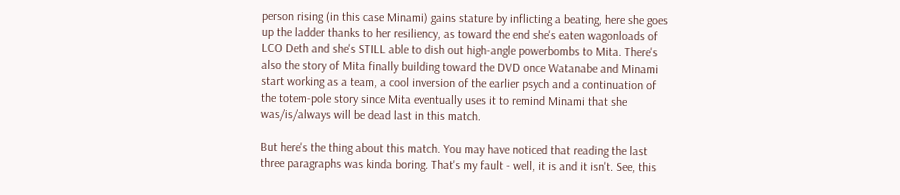person rising (in this case Minami) gains stature by inflicting a beating, here she goes up the ladder thanks to her resiliency, as toward the end she's eaten wagonloads of LCO Deth and she's STILL able to dish out high-angle powerbombs to Mita. There's also the story of Mita finally building toward the DVD once Watanabe and Minami start working as a team, a cool inversion of the earlier psych and a continuation of the totem-pole story since Mita eventually uses it to remind Minami that she was/is/always will be dead last in this match.

But here's the thing about this match. You may have noticed that reading the last three paragraphs was kinda boring. That's my fault - well, it is and it isn't. See, this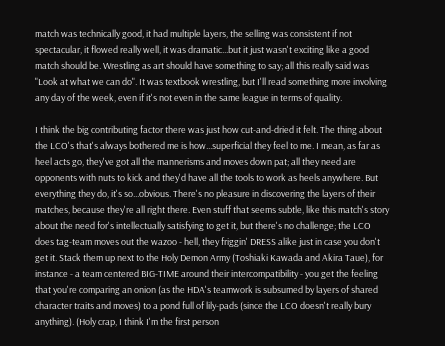match was technically good, it had multiple layers, the selling was consistent if not spectacular, it flowed really well, it was dramatic...but it just wasn't exciting like a good match should be. Wrestling as art should have something to say; all this really said was "Look at what we can do". It was textbook wrestling, but I'll read something more involving any day of the week, even if it's not even in the same league in terms of quality.

I think the big contributing factor there was just how cut-and-dried it felt. The thing about the LCO's that's always bothered me is how...superficial they feel to me. I mean, as far as heel acts go, they've got all the mannerisms and moves down pat; all they need are opponents with nuts to kick and they'd have all the tools to work as heels anywhere. But everything they do, it's so...obvious. There's no pleasure in discovering the layers of their matches, because they're all right there. Even stuff that seems subtle, like this match's story about the need for's intellectually satisfying to get it, but there's no challenge; the LCO does tag-team moves out the wazoo - hell, they friggin' DRESS alike just in case you don't get it. Stack them up next to the Holy Demon Army (Toshiaki Kawada and Akira Taue), for instance - a team centered BIG-TIME around their intercompatibility - you get the feeling that you're comparing an onion (as the HDA's teamwork is subsumed by layers of shared character traits and moves) to a pond full of lily-pads (since the LCO doesn't really bury anything). (Holy crap, I think I'm the first person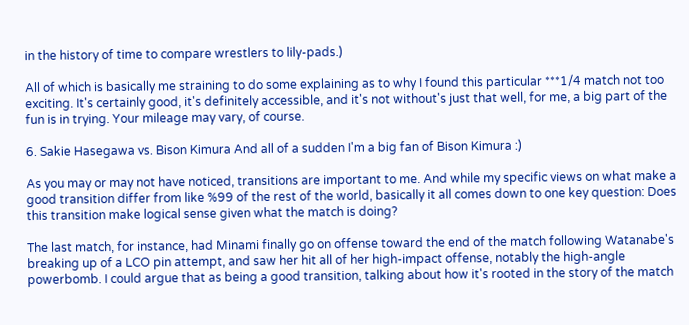in the history of time to compare wrestlers to lily-pads.)

All of which is basically me straining to do some explaining as to why I found this particular ***1/4 match not too exciting. It's certainly good, it's definitely accessible, and it's not without's just that well, for me, a big part of the fun is in trying. Your mileage may vary, of course.

6. Sakie Hasegawa vs. Bison Kimura And all of a sudden I'm a big fan of Bison Kimura :)

As you may or may not have noticed, transitions are important to me. And while my specific views on what make a good transition differ from like %99 of the rest of the world, basically it all comes down to one key question: Does this transition make logical sense given what the match is doing?

The last match, for instance, had Minami finally go on offense toward the end of the match following Watanabe's breaking up of a LCO pin attempt, and saw her hit all of her high-impact offense, notably the high-angle powerbomb. I could argue that as being a good transition, talking about how it's rooted in the story of the match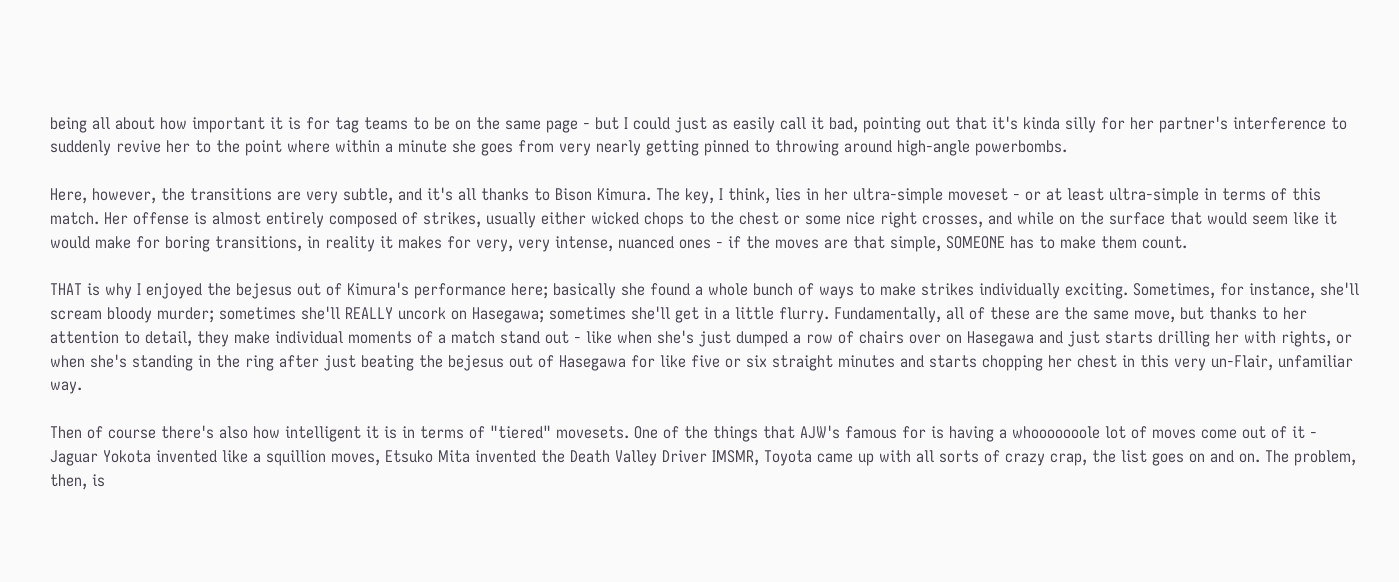being all about how important it is for tag teams to be on the same page - but I could just as easily call it bad, pointing out that it's kinda silly for her partner's interference to suddenly revive her to the point where within a minute she goes from very nearly getting pinned to throwing around high-angle powerbombs.

Here, however, the transitions are very subtle, and it's all thanks to Bison Kimura. The key, I think, lies in her ultra-simple moveset - or at least ultra-simple in terms of this match. Her offense is almost entirely composed of strikes, usually either wicked chops to the chest or some nice right crosses, and while on the surface that would seem like it would make for boring transitions, in reality it makes for very, very intense, nuanced ones - if the moves are that simple, SOMEONE has to make them count.

THAT is why I enjoyed the bejesus out of Kimura's performance here; basically she found a whole bunch of ways to make strikes individually exciting. Sometimes, for instance, she'll scream bloody murder; sometimes she'll REALLY uncork on Hasegawa; sometimes she'll get in a little flurry. Fundamentally, all of these are the same move, but thanks to her attention to detail, they make individual moments of a match stand out - like when she's just dumped a row of chairs over on Hasegawa and just starts drilling her with rights, or when she's standing in the ring after just beating the bejesus out of Hasegawa for like five or six straight minutes and starts chopping her chest in this very un-Flair, unfamiliar way.

Then of course there's also how intelligent it is in terms of "tiered" movesets. One of the things that AJW's famous for is having a whooooooole lot of moves come out of it - Jaguar Yokota invented like a squillion moves, Etsuko Mita invented the Death Valley Driver IMSMR, Toyota came up with all sorts of crazy crap, the list goes on and on. The problem, then, is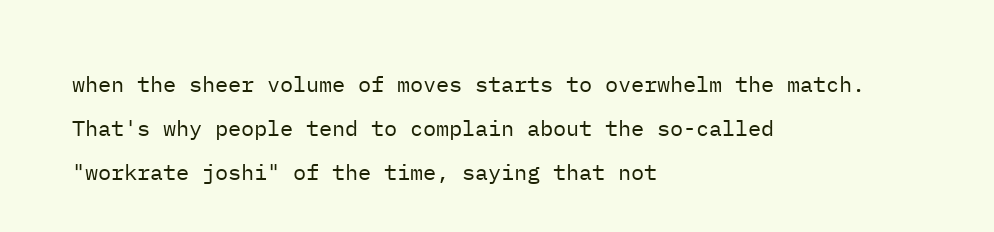when the sheer volume of moves starts to overwhelm the match. That's why people tend to complain about the so-called "workrate joshi" of the time, saying that not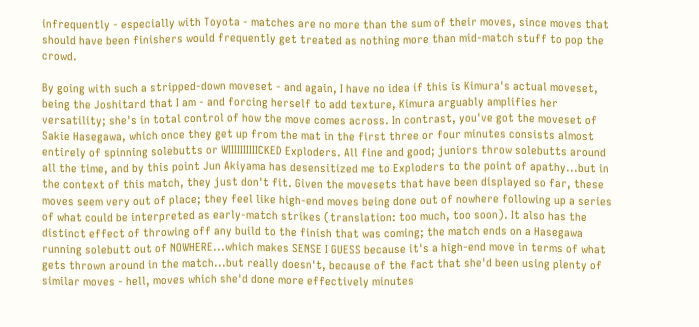infrequently - especially with Toyota - matches are no more than the sum of their moves, since moves that should have been finishers would frequently get treated as nothing more than mid-match stuff to pop the crowd.

By going with such a stripped-down moveset - and again, I have no idea if this is Kimura's actual moveset, being the Joshitard that I am - and forcing herself to add texture, Kimura arguably amplifies her versatility; she's in total control of how the move comes across. In contrast, you've got the moveset of Sakie Hasegawa, which once they get up from the mat in the first three or four minutes consists almost entirely of spinning solebutts or WIIIIIIIIIICKED Exploders. All fine and good; juniors throw solebutts around all the time, and by this point Jun Akiyama has desensitized me to Exploders to the point of apathy...but in the context of this match, they just don't fit. Given the movesets that have been displayed so far, these moves seem very out of place; they feel like high-end moves being done out of nowhere following up a series of what could be interpreted as early-match strikes (translation: too much, too soon). It also has the distinct effect of throwing off any build to the finish that was coming; the match ends on a Hasegawa running solebutt out of NOWHERE...which makes SENSE I GUESS because it's a high-end move in terms of what gets thrown around in the match...but really doesn't, because of the fact that she'd been using plenty of similar moves - hell, moves which she'd done more effectively minutes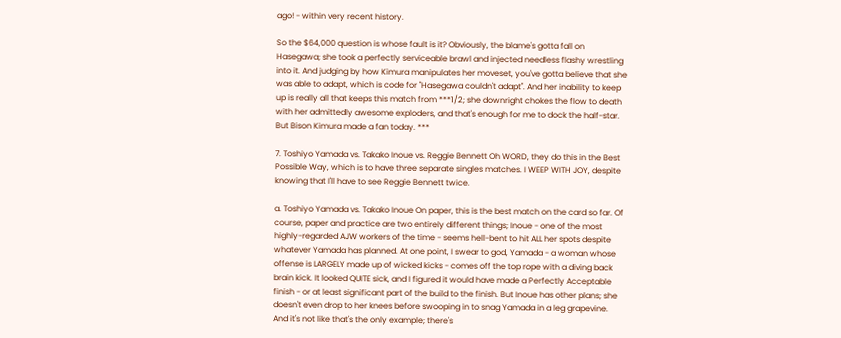ago! - within very recent history.

So the $64,000 question is whose fault is it? Obviously, the blame's gotta fall on Hasegawa; she took a perfectly serviceable brawl and injected needless flashy wrestling into it. And judging by how Kimura manipulates her moveset, you've gotta believe that she was able to adapt, which is code for "Hasegawa couldn't adapt". And her inability to keep up is really all that keeps this match from ***1/2; she downright chokes the flow to death with her admittedly awesome exploders, and that's enough for me to dock the half-star. But Bison Kimura made a fan today. ***

7. Toshiyo Yamada vs. Takako Inoue vs. Reggie Bennett Oh WORD, they do this in the Best Possible Way, which is to have three separate singles matches. I WEEP WITH JOY, despite knowing that I'll have to see Reggie Bennett twice.

a. Toshiyo Yamada vs. Takako Inoue On paper, this is the best match on the card so far. Of course, paper and practice are two entirely different things; Inoue - one of the most highly-regarded AJW workers of the time - seems hell-bent to hit ALL her spots despite whatever Yamada has planned. At one point, I swear to god, Yamada - a woman whose offense is LARGELY made up of wicked kicks - comes off the top rope with a diving back brain kick. It looked QUITE sick, and I figured it would have made a Perfectly Acceptable finish - or at least significant part of the build to the finish. But Inoue has other plans; she doesn't even drop to her knees before swooping in to snag Yamada in a leg grapevine. And it's not like that's the only example; there's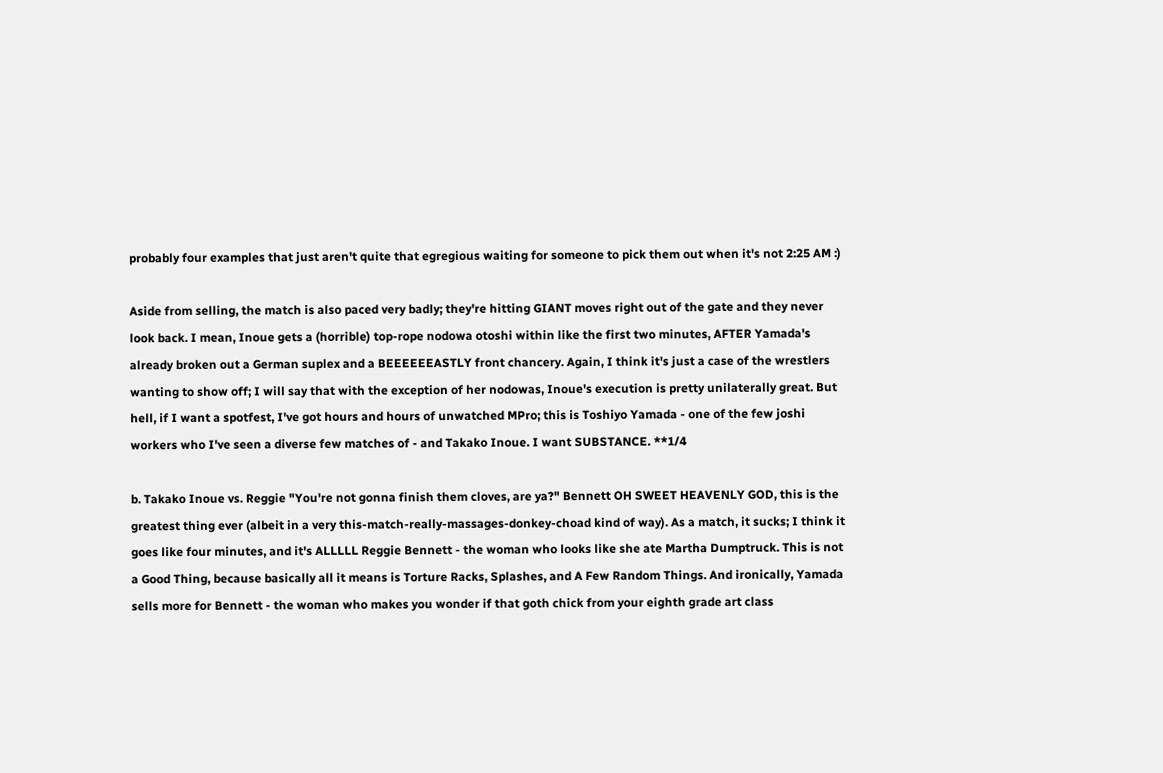probably four examples that just aren't quite that egregious waiting for someone to pick them out when it's not 2:25 AM :)

Aside from selling, the match is also paced very badly; they're hitting GIANT moves right out of the gate and they never look back. I mean, Inoue gets a (horrible) top-rope nodowa otoshi within like the first two minutes, AFTER Yamada's already broken out a German suplex and a BEEEEEEASTLY front chancery. Again, I think it's just a case of the wrestlers wanting to show off; I will say that with the exception of her nodowas, Inoue's execution is pretty unilaterally great. But hell, if I want a spotfest, I've got hours and hours of unwatched MPro; this is Toshiyo Yamada - one of the few joshi workers who I've seen a diverse few matches of - and Takako Inoue. I want SUBSTANCE. **1/4

b. Takako Inoue vs. Reggie "You're not gonna finish them cloves, are ya?" Bennett OH SWEET HEAVENLY GOD, this is the greatest thing ever (albeit in a very this-match-really-massages-donkey-choad kind of way). As a match, it sucks; I think it goes like four minutes, and it's ALLLLL Reggie Bennett - the woman who looks like she ate Martha Dumptruck. This is not a Good Thing, because basically all it means is Torture Racks, Splashes, and A Few Random Things. And ironically, Yamada sells more for Bennett - the woman who makes you wonder if that goth chick from your eighth grade art class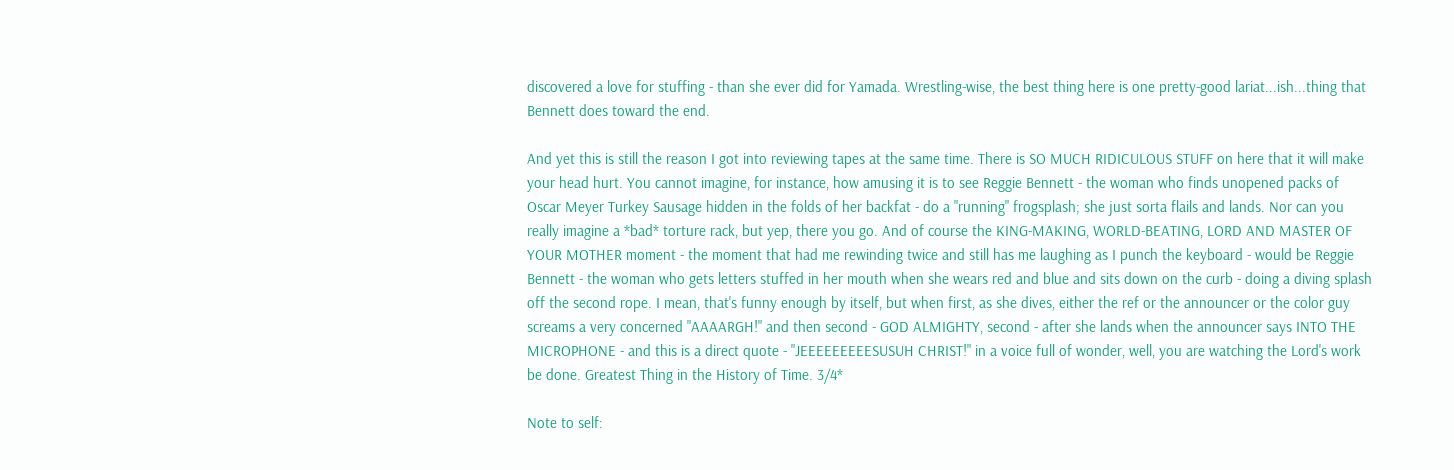discovered a love for stuffing - than she ever did for Yamada. Wrestling-wise, the best thing here is one pretty-good lariat...ish...thing that Bennett does toward the end.

And yet this is still the reason I got into reviewing tapes at the same time. There is SO MUCH RIDICULOUS STUFF on here that it will make your head hurt. You cannot imagine, for instance, how amusing it is to see Reggie Bennett - the woman who finds unopened packs of Oscar Meyer Turkey Sausage hidden in the folds of her backfat - do a "running" frogsplash; she just sorta flails and lands. Nor can you really imagine a *bad* torture rack, but yep, there you go. And of course the KING-MAKING, WORLD-BEATING, LORD AND MASTER OF YOUR MOTHER moment - the moment that had me rewinding twice and still has me laughing as I punch the keyboard - would be Reggie Bennett - the woman who gets letters stuffed in her mouth when she wears red and blue and sits down on the curb - doing a diving splash off the second rope. I mean, that's funny enough by itself, but when first, as she dives, either the ref or the announcer or the color guy screams a very concerned "AAAARGH!" and then second - GOD ALMIGHTY, second - after she lands when the announcer says INTO THE MICROPHONE - and this is a direct quote - "JEEEEEEEEESUSUH CHRIST!" in a voice full of wonder, well, you are watching the Lord's work be done. Greatest Thing in the History of Time. 3/4*

Note to self: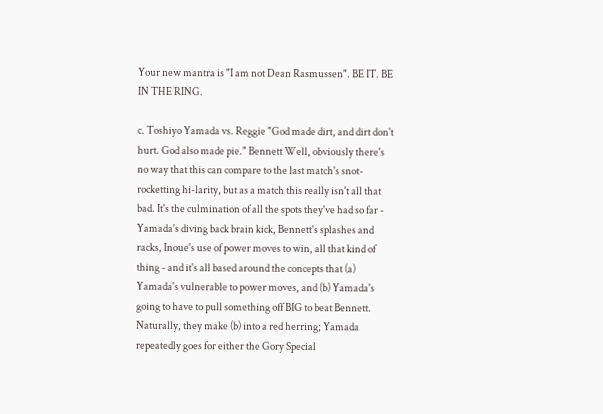Your new mantra is "I am not Dean Rasmussen". BE IT. BE IN THE RING.

c. Toshiyo Yamada vs. Reggie "God made dirt, and dirt don't hurt. God also made pie." Bennett Well, obviously there's no way that this can compare to the last match's snot-rocketting hi-larity, but as a match this really isn't all that bad. It's the culmination of all the spots they've had so far - Yamada's diving back brain kick, Bennett's splashes and racks, Inoue's use of power moves to win, all that kind of thing - and it's all based around the concepts that (a) Yamada's vulnerable to power moves, and (b) Yamada's going to have to pull something off BIG to beat Bennett. Naturally, they make (b) into a red herring; Yamada repeatedly goes for either the Gory Special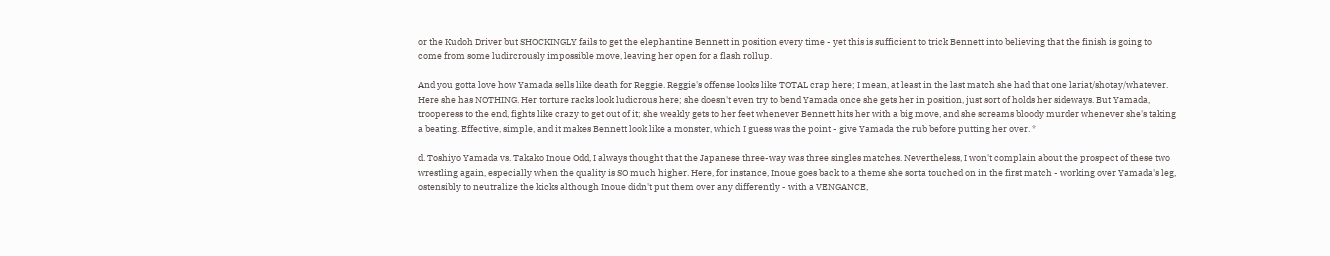or the Kudoh Driver but SHOCKINGLY fails to get the elephantine Bennett in position every time - yet this is sufficient to trick Bennett into believing that the finish is going to come from some ludircrously impossible move, leaving her open for a flash rollup.

And you gotta love how Yamada sells like death for Reggie. Reggie's offense looks like TOTAL crap here; I mean, at least in the last match she had that one lariat/shotay/whatever. Here she has NOTHING. Her torture racks look ludicrous here; she doesn't even try to bend Yamada once she gets her in position, just sort of holds her sideways. But Yamada, trooperess to the end, fights like crazy to get out of it; she weakly gets to her feet whenever Bennett hits her with a big move, and she screams bloody murder whenever she's taking a beating. Effective, simple, and it makes Bennett look like a monster, which I guess was the point - give Yamada the rub before putting her over. *

d. Toshiyo Yamada vs. Takako Inoue Odd, I always thought that the Japanese three-way was three singles matches. Nevertheless, I won't complain about the prospect of these two wrestling again, especially when the quality is SO much higher. Here, for instance, Inoue goes back to a theme she sorta touched on in the first match - working over Yamada's leg, ostensibly to neutralize the kicks although Inoue didn't put them over any differently - with a VENGANCE,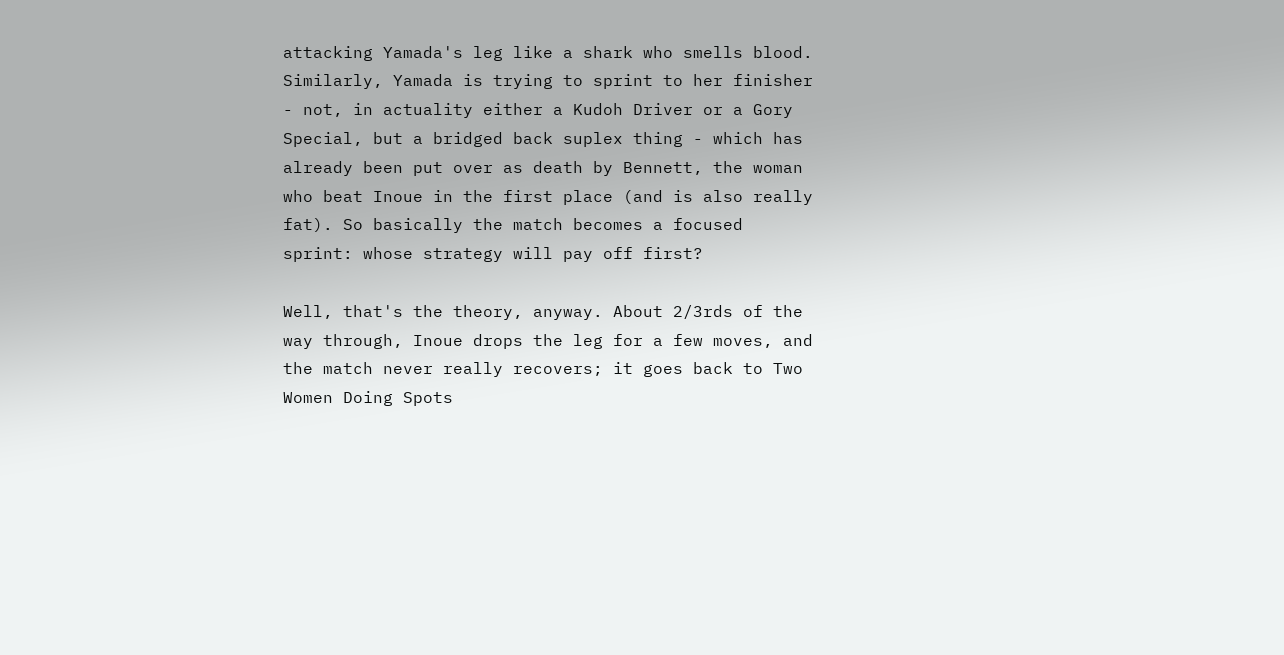attacking Yamada's leg like a shark who smells blood. Similarly, Yamada is trying to sprint to her finisher - not, in actuality either a Kudoh Driver or a Gory Special, but a bridged back suplex thing - which has already been put over as death by Bennett, the woman who beat Inoue in the first place (and is also really fat). So basically the match becomes a focused sprint: whose strategy will pay off first?

Well, that's the theory, anyway. About 2/3rds of the way through, Inoue drops the leg for a few moves, and the match never really recovers; it goes back to Two Women Doing Spots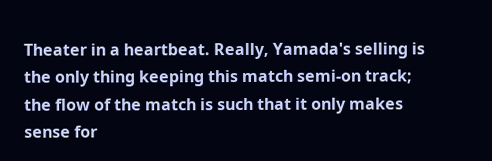Theater in a heartbeat. Really, Yamada's selling is the only thing keeping this match semi-on track; the flow of the match is such that it only makes sense for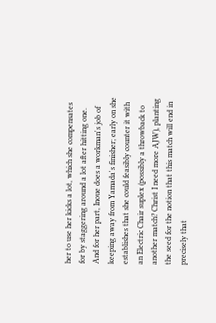her to use her kicks a lot, which she compensates for by staggering around a lot after hitting one. And for her part, Inoue does a workman's job of keeping away from Yamada's finisher; early on she establishes that she could feasibly counter it with an Electric Chair suplex (possibly a throwback to another match? Christ I need more AJW), planting the seed for the notion that this match will end in precisely that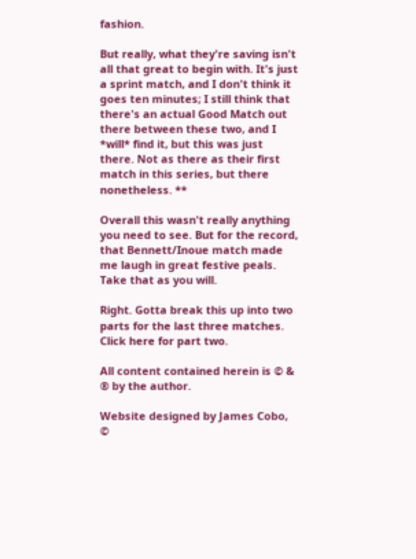fashion.

But really, what they're saving isn't all that great to begin with. It's just a sprint match, and I don't think it goes ten minutes; I still think that there's an actual Good Match out there between these two, and I *will* find it, but this was just there. Not as there as their first match in this series, but there nonetheless. **

Overall this wasn't really anything you need to see. But for the record, that Bennett/Inoue match made me laugh in great festive peals. Take that as you will.

Right. Gotta break this up into two parts for the last three matches. Click here for part two.

All content contained herein is © & ® by the author.

Website designed by James Cobo, ©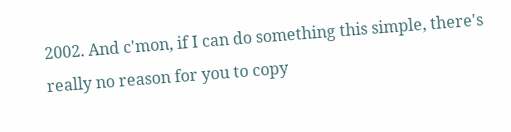2002. And c'mon, if I can do something this simple, there's really no reason for you to copy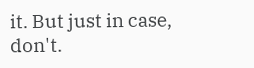it. But just in case, don't.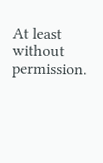At least without permission.